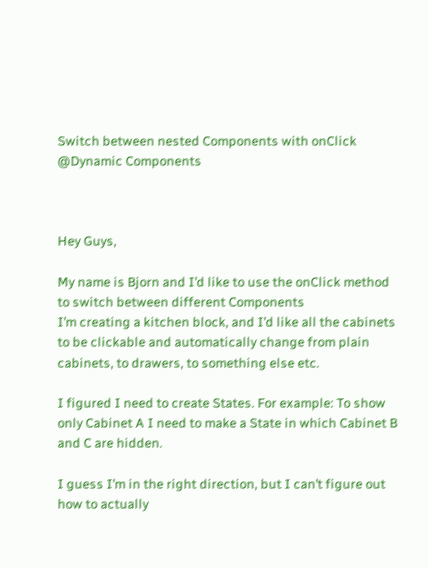Switch between nested Components with onClick @Dynamic Components



Hey Guys,

My name is Bjorn and I’d like to use the onClick method to switch between different Components
I’m creating a kitchen block, and I’d like all the cabinets to be clickable and automatically change from plain cabinets, to drawers, to something else etc.

I figured I need to create States. For example: To show only Cabinet A I need to make a State in which Cabinet B and C are hidden.

I guess I’m in the right direction, but I can’t figure out how to actually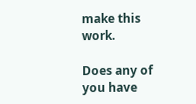make this work.

Does any of you have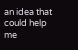an idea that could help me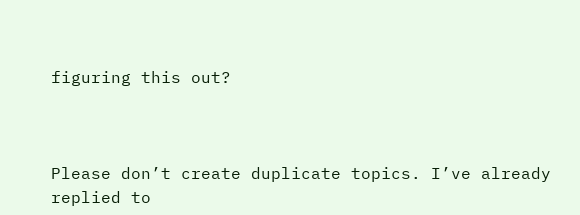figuring this out?



Please don’t create duplicate topics. I’ve already replied to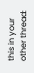this in your other thread: